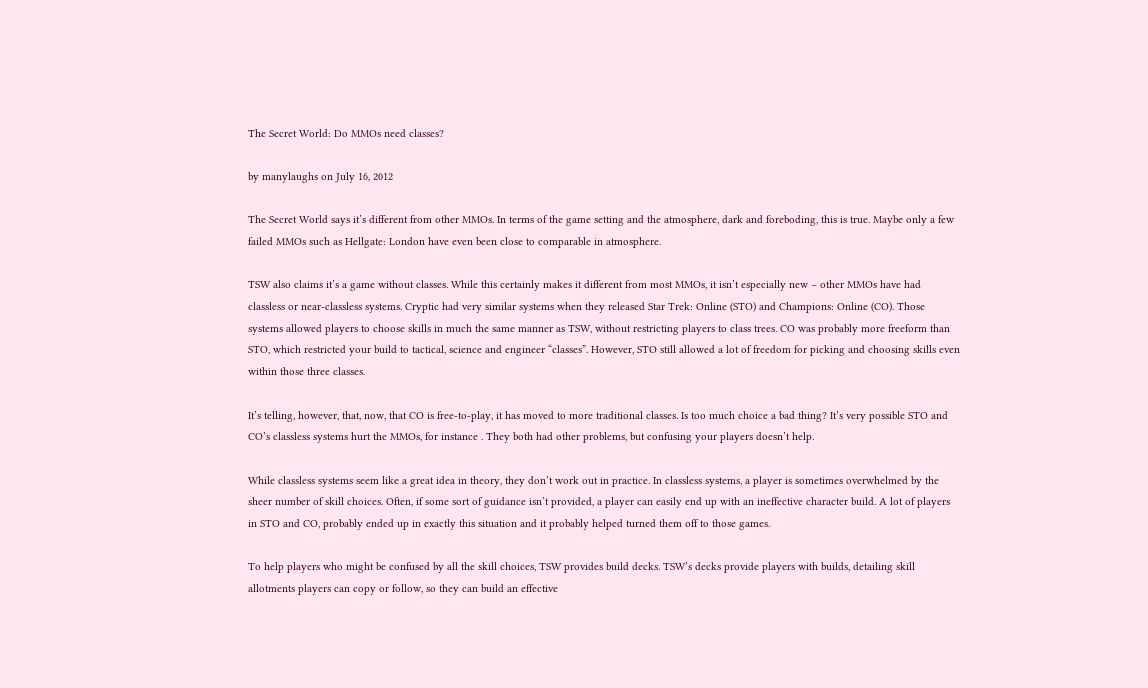The Secret World: Do MMOs need classes?

by manylaughs on July 16, 2012

The Secret World says it’s different from other MMOs. In terms of the game setting and the atmosphere, dark and foreboding, this is true. Maybe only a few failed MMOs such as Hellgate: London have even been close to comparable in atmosphere.

TSW also claims it’s a game without classes. While this certainly makes it different from most MMOs, it isn’t especially new – other MMOs have had classless or near-classless systems. Cryptic had very similar systems when they released Star Trek: Online (STO) and Champions: Online (CO). Those systems allowed players to choose skills in much the same manner as TSW, without restricting players to class trees. CO was probably more freeform than STO, which restricted your build to tactical, science and engineer “classes”. However, STO still allowed a lot of freedom for picking and choosing skills even within those three classes.

It’s telling, however, that, now, that CO is free-to-play, it has moved to more traditional classes. Is too much choice a bad thing? It’s very possible STO and CO’s classless systems hurt the MMOs, for instance . They both had other problems, but confusing your players doesn’t help.

While classless systems seem like a great idea in theory, they don’t work out in practice. In classless systems, a player is sometimes overwhelmed by the sheer number of skill choices. Often, if some sort of guidance isn’t provided, a player can easily end up with an ineffective character build. A lot of players in STO and CO, probably ended up in exactly this situation and it probably helped turned them off to those games.

To help players who might be confused by all the skill choices, TSW provides build decks. TSW’s decks provide players with builds, detailing skill allotments players can copy or follow, so they can build an effective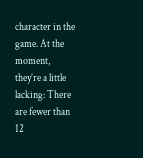character in the game. At the moment, they’re a little lacking: There are fewer than 12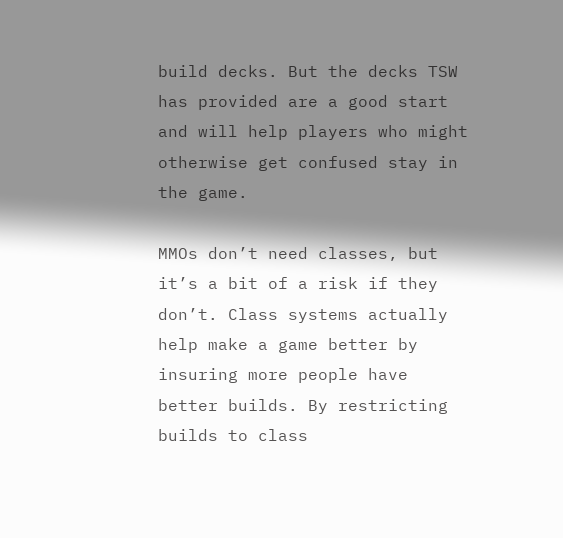build decks. But the decks TSW has provided are a good start and will help players who might otherwise get confused stay in the game.

MMOs don’t need classes, but it’s a bit of a risk if they don’t. Class systems actually help make a game better by insuring more people have better builds. By restricting builds to class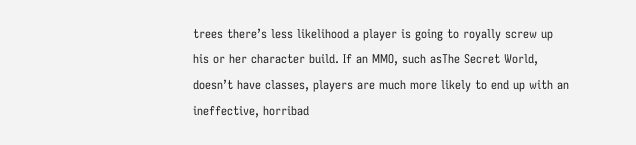trees there’s less likelihood a player is going to royally screw up his or her character build. If an MMO, such asThe Secret World, doesn’t have classes, players are much more likely to end up with an ineffective, horribad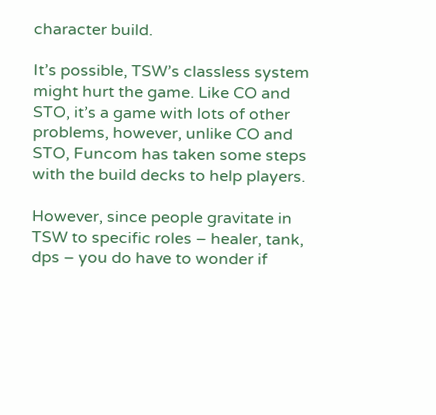character build.

It’s possible, TSW’s classless system might hurt the game. Like CO and STO, it’s a game with lots of other problems, however, unlike CO and STO, Funcom has taken some steps with the build decks to help players.

However, since people gravitate in TSW to specific roles – healer, tank, dps – you do have to wonder if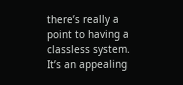there’s really a point to having a classless system. It’s an appealing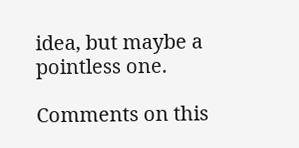idea, but maybe a pointless one.

Comments on this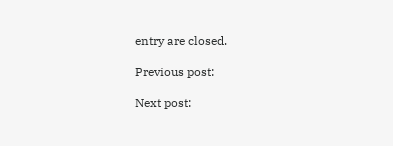entry are closed.

Previous post:

Next post: